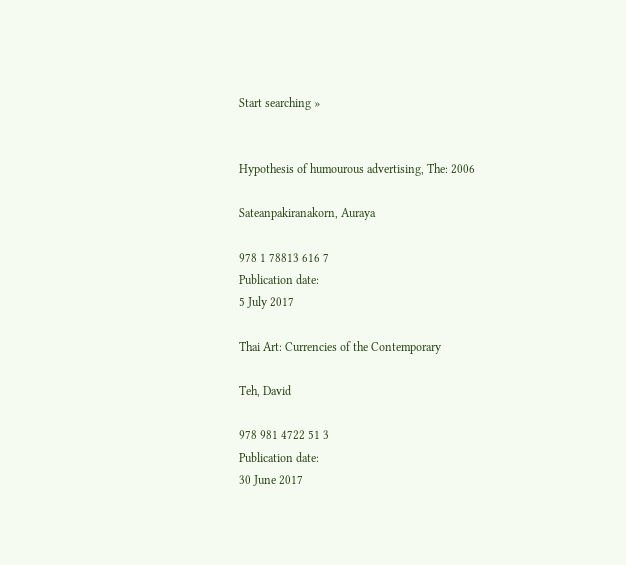Start searching »


Hypothesis of humourous advertising, The: 2006

Sateanpakiranakorn, Auraya

978 1 78813 616 7
Publication date:
5 July 2017

Thai Art: Currencies of the Contemporary

Teh, David

978 981 4722 51 3
Publication date:
30 June 2017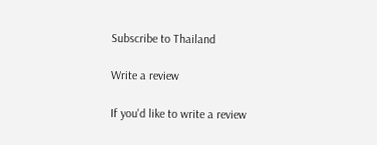Subscribe to Thailand

Write a review

If you'd like to write a review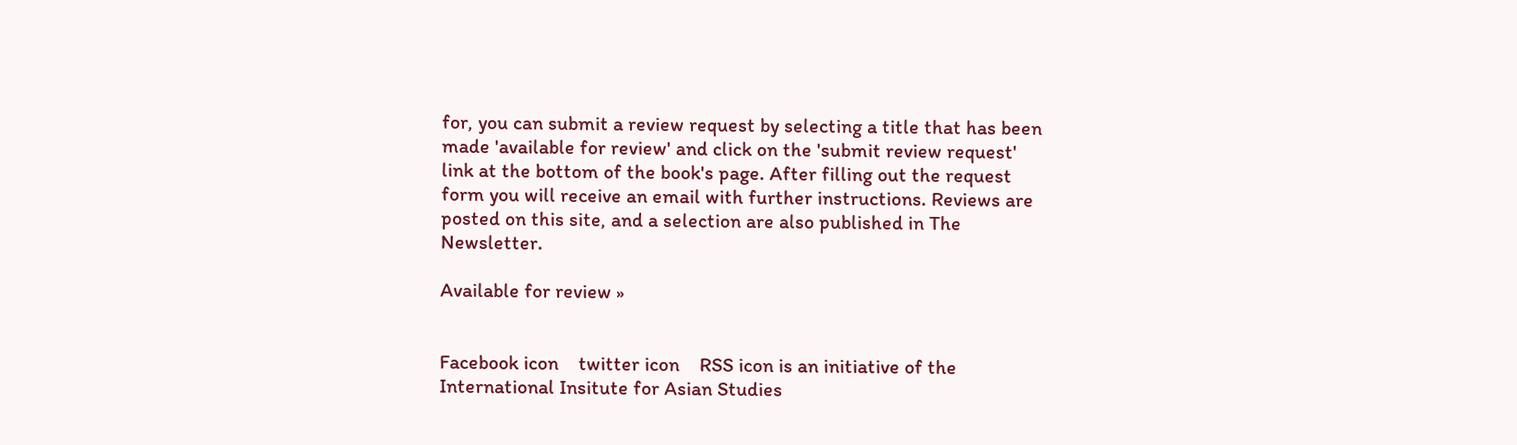for, you can submit a review request by selecting a title that has been made 'available for review' and click on the 'submit review request' link at the bottom of the book's page. After filling out the request form you will receive an email with further instructions. Reviews are posted on this site, and a selection are also published in The Newsletter.

Available for review »


Facebook icon    twitter icon    RSS icon is an initiative of the International Insitute for Asian Studies